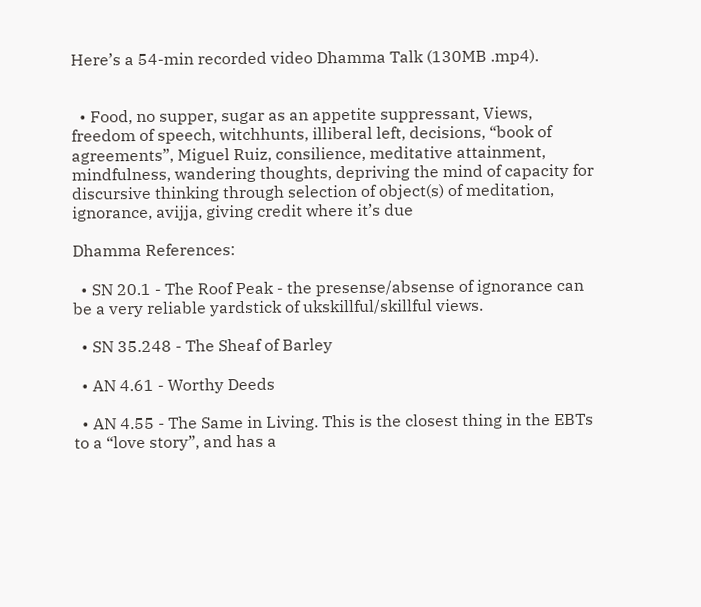Here’s a 54-min recorded video Dhamma Talk (130MB .mp4).


  • Food, no supper, sugar as an appetite suppressant, Views, freedom of speech, witchhunts, illiberal left, decisions, “book of agreements”, Miguel Ruiz, consilience, meditative attainment, mindfulness, wandering thoughts, depriving the mind of capacity for discursive thinking through selection of object(s) of meditation, ignorance, avijja, giving credit where it’s due

Dhamma References:

  • SN 20.1 - The Roof Peak - the presense/absense of ignorance can be a very reliable yardstick of ukskillful/skillful views.

  • SN 35.248 - The Sheaf of Barley

  • AN 4.61 - Worthy Deeds

  • AN 4.55 - The Same in Living. This is the closest thing in the EBTs to a “love story”, and has a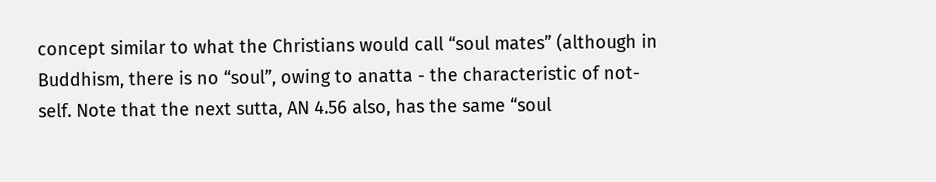concept similar to what the Christians would call “soul mates” (although in Buddhism, there is no “soul”, owing to anatta - the characteristic of not-self. Note that the next sutta, AN 4.56 also, has the same “soul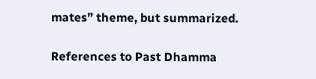mates” theme, but summarized.

References to Past Dhamma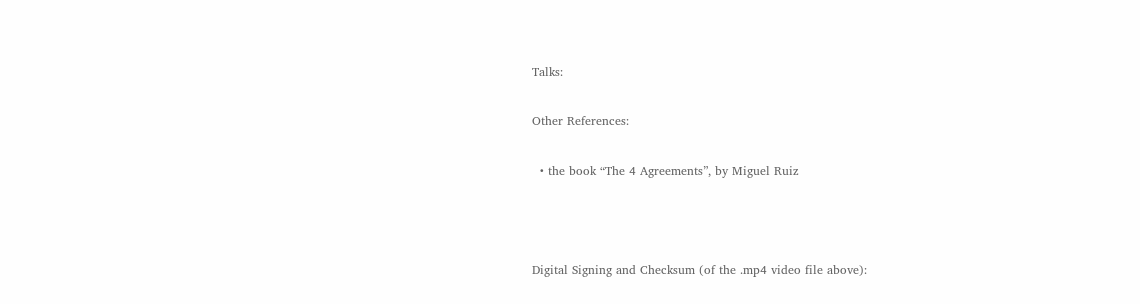Talks:

Other References:

  • the book “The 4 Agreements”, by Miguel Ruiz



Digital Signing and Checksum (of the .mp4 video file above):